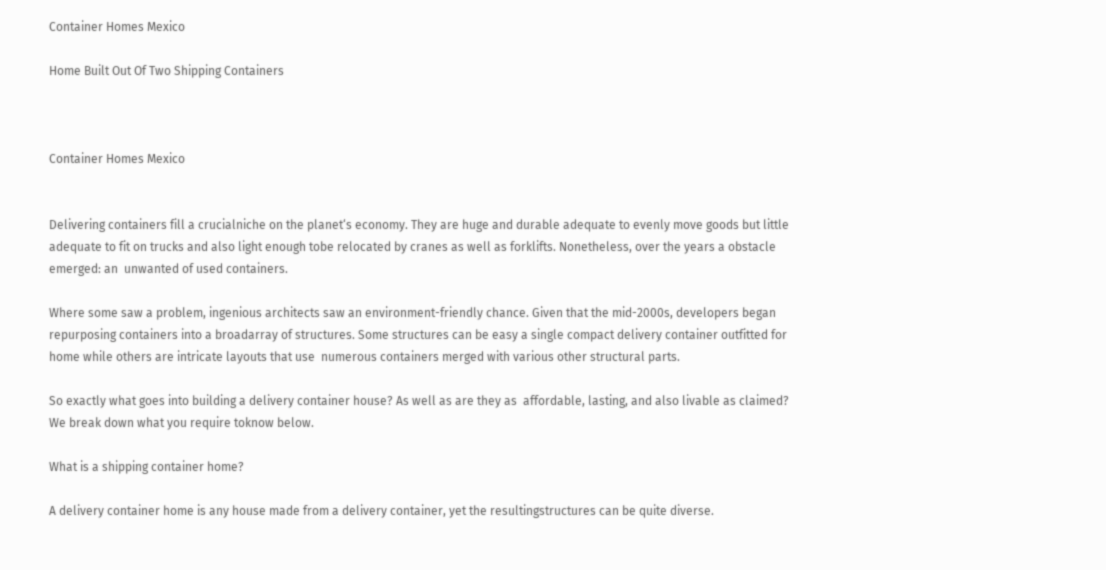Container Homes Mexico

Home Built Out Of Two Shipping Containers



Container Homes Mexico


Delivering containers fill a crucialniche on the planet‘s economy. They are huge and durable adequate to evenly move goods but little adequate to fit on trucks and also light enough tobe relocated by cranes as well as forklifts. Nonetheless, over the years a obstacle emerged: an  unwanted of used containers.

Where some saw a problem, ingenious architects saw an environment-friendly chance. Given that the mid-2000s, developers began repurposing containers into a broadarray of structures. Some structures can be easy a single compact delivery container outfitted for home while others are intricate layouts that use  numerous containers merged with various other structural parts.

So exactly what goes into building a delivery container house? As well as are they as  affordable, lasting, and also livable as claimed? We break down what you require toknow below.

What is a shipping container home?

A delivery container home is any house made from a delivery container, yet the resultingstructures can be quite diverse.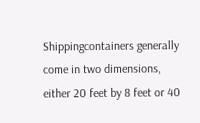Shippingcontainers generally come in two dimensions, either 20 feet by 8 feet or 40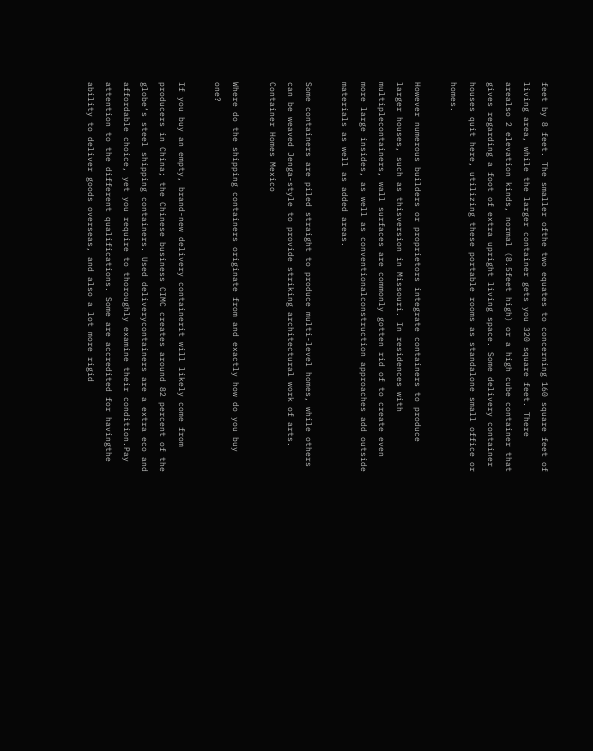feet by 8 feet. The smaller ofthe two equates to concerning 160 square feet of living area, while the larger container gets you 320 square feet. There arealso 2 elevation kinds, normal (8.5feet high) or a high cube container that gives regarding a foot of extra upright living space. Some delivery container houses quit here, utilizing these portable rooms as standalone small office or homes.

However numerous builders or proprietors integrate containers to produce larger houses, such as thisversion in Missouri. In residences with multiplecontainers, wall surfaces are commonly gotten rid of to create even more large insides, as well as conventionalconstruction approaches add outside materials as well as added areas.

Some containers are piled straight to produce multi-level homes, while others can be weaved Jenga-style to provide striking architectural work of arts. Container Homes Mexico

Where do the shipping containers originate from and exactly how do you buy one?

If you buy an empty, brand-new delivery containerit will likely come from producers in China; the Chinese business CIMC creates around 82 percent of the globe‘s steel shipping containers. Used deliverycontainers are a extra eco and affordable choice, yet you require to thoroughly examine their condition.Pay attention to the different qualifications. Some are accredited for havingthe ability to deliver goods overseas, and also a lot more rigid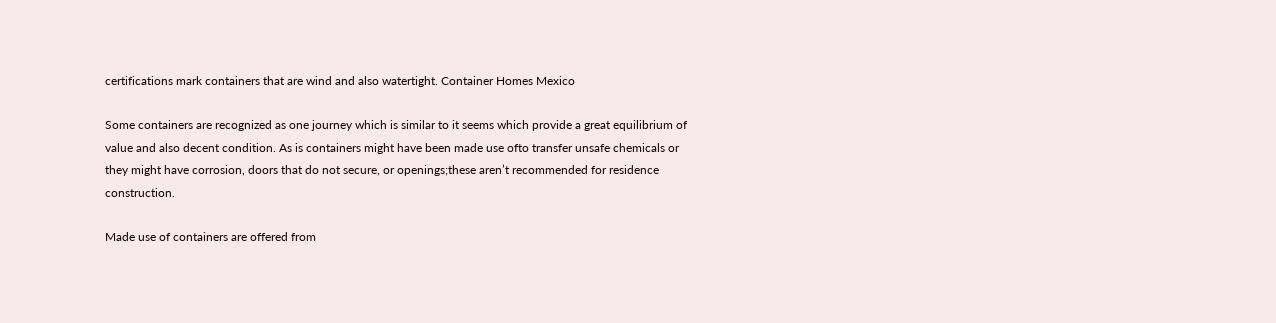certifications mark containers that are wind and also watertight. Container Homes Mexico

Some containers are recognized as one journey which is similar to it seems which provide a great equilibrium of value and also decent condition. As is containers might have been made use ofto transfer unsafe chemicals or they might have corrosion, doors that do not secure, or openings;these aren’t recommended for residence construction.

Made use of containers are offered from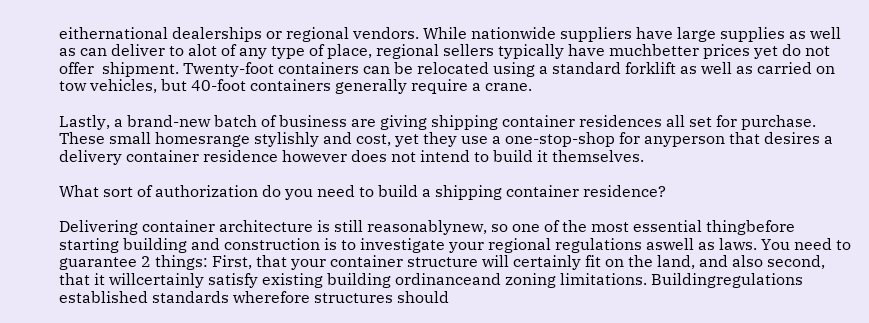eithernational dealerships or regional vendors. While nationwide suppliers have large supplies as well as can deliver to alot of any type of place, regional sellers typically have muchbetter prices yet do not offer  shipment. Twenty-foot containers can be relocated using a standard forklift as well as carried on tow vehicles, but 40-foot containers generally require a crane.

Lastly, a brand-new batch of business are giving shipping container residences all set for purchase. These small homesrange stylishly and cost, yet they use a one-stop-shop for anyperson that desires a delivery container residence however does not intend to build it themselves.

What sort of authorization do you need to build a shipping container residence?

Delivering container architecture is still reasonablynew, so one of the most essential thingbefore starting building and construction is to investigate your regional regulations aswell as laws. You need to guarantee 2 things: First, that your container structure will certainly fit on the land, and also second, that it willcertainly satisfy existing building ordinanceand zoning limitations. Buildingregulations established standards wherefore structures should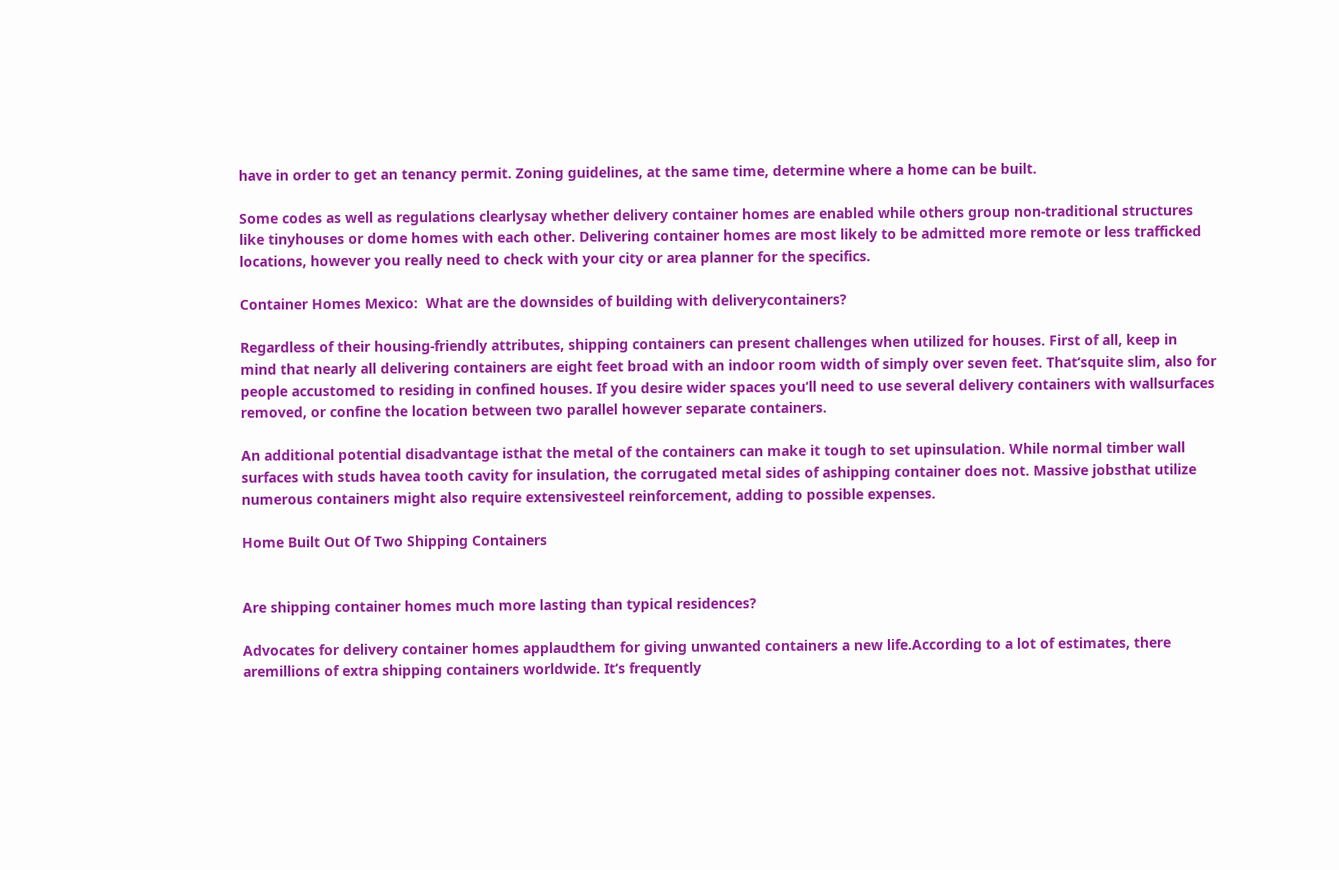have in order to get an tenancy permit. Zoning guidelines, at the same time, determine where a home can be built.

Some codes as well as regulations clearlysay whether delivery container homes are enabled while others group non-traditional structures like tinyhouses or dome homes with each other. Delivering container homes are most likely to be admitted more remote or less trafficked locations, however you really need to check with your city or area planner for the specifics.

Container Homes Mexico:  What are the downsides of building with deliverycontainers?

Regardless of their housing-friendly attributes, shipping containers can present challenges when utilized for houses. First of all, keep in mind that nearly all delivering containers are eight feet broad with an indoor room width of simply over seven feet. That‘squite slim, also for people accustomed to residing in confined houses. If you desire wider spaces you‘ll need to use several delivery containers with wallsurfaces removed, or confine the location between two parallel however separate containers.

An additional potential disadvantage isthat the metal of the containers can make it tough to set upinsulation. While normal timber wall surfaces with studs havea tooth cavity for insulation, the corrugated metal sides of ashipping container does not. Massive jobsthat utilize numerous containers might also require extensivesteel reinforcement, adding to possible expenses.

Home Built Out Of Two Shipping Containers


Are shipping container homes much more lasting than typical residences?

Advocates for delivery container homes applaudthem for giving unwanted containers a new life.According to a lot of estimates, there aremillions of extra shipping containers worldwide. It‘s frequently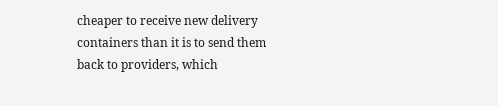cheaper to receive new delivery containers than it is to send them back to providers, which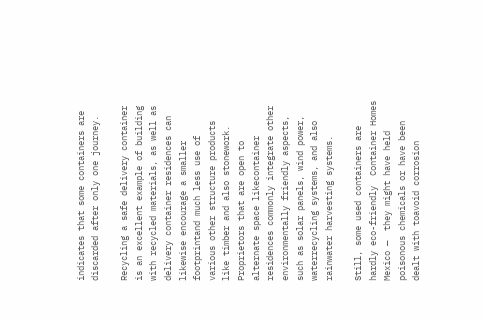indicates that some containers are discarded after only one journey.

Recycling a safe delivery container is an excellent example of building with recycled materials, as well as delivery container residences can likewise encourage a smaller footprintand much less use of various other structure products like timber and also stonework. Proprietors that are open to alternate space likecontainer residences commonly integrate other environmentally friendly aspects, such as solar panels, wind power, waterrecycling systems, and also rainwater harvesting systems.

Still, some used containers are hardly eco-friendly  Container Homes Mexico —  they might have held poisonous chemicals or have been dealt with toavoid corrosion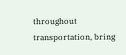throughout transportation, bring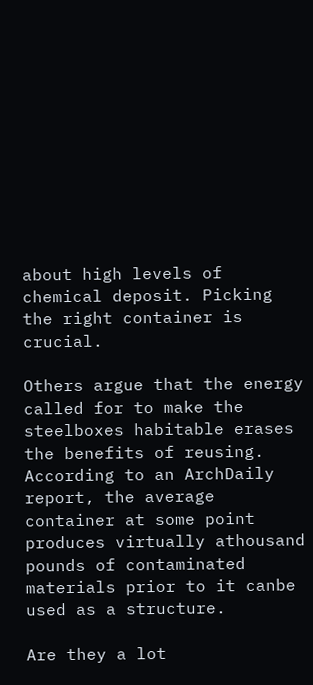about high levels of chemical deposit. Picking the right container is crucial.

Others argue that the energy called for to make the steelboxes habitable erases the benefits of reusing. According to an ArchDaily report, the average container at some point produces virtually athousand pounds of contaminated materials prior to it canbe used as a structure.

Are they a lot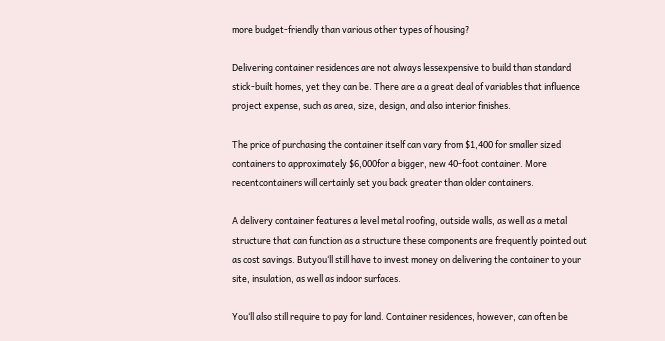more budget-friendly than various other types of housing?

Delivering container residences are not always lessexpensive to build than standard stick-built homes, yet they can be. There are a a great deal of variables that influence project expense, such as area, size, design, and also interior finishes.

The price of purchasing the container itself can vary from $1,400 for smaller sized containers to approximately $6,000for a bigger, new 40-foot container. More recentcontainers will certainly set you back greater than older containers.

A delivery container features a level metal roofing, outside walls, as well as a metal structure that can function as a structure these components are frequently pointed out as cost savings. Butyou‘ll still have to invest money on delivering the container to your site, insulation, as well as indoor surfaces.

You‘ll also still require to pay for land. Container residences, however, can often be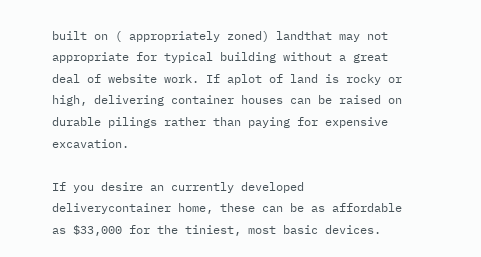built on ( appropriately zoned) landthat may not appropriate for typical building without a great deal of website work. If aplot of land is rocky or high, delivering container houses can be raised on durable pilings rather than paying for expensive excavation.

If you desire an currently developed deliverycontainer home, these can be as affordable as $33,000 for the tiniest, most basic devices.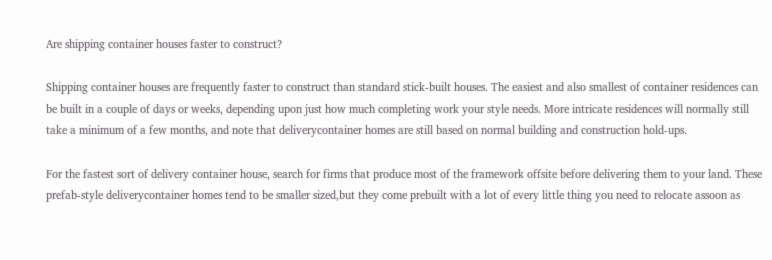Are shipping container houses faster to construct?

Shipping container houses are frequently faster to construct than standard stick-built houses. The easiest and also smallest of container residences can be built in a couple of days or weeks, depending upon just how much completing work your style needs. More intricate residences will normally still take a minimum of a few months, and note that deliverycontainer homes are still based on normal building and construction hold-ups.

For the fastest sort of delivery container house, search for firms that produce most of the framework offsite before delivering them to your land. These prefab-style deliverycontainer homes tend to be smaller sized,but they come prebuilt with a lot of every little thing you need to relocate assoon as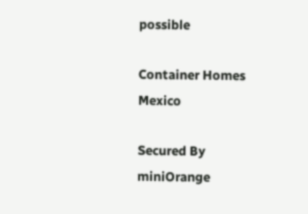possible

Container Homes Mexico

Secured By miniOrange